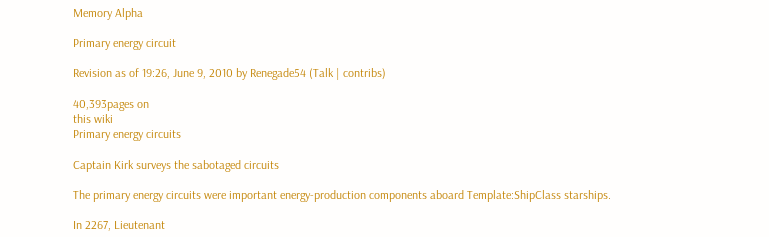Memory Alpha

Primary energy circuit

Revision as of 19:26, June 9, 2010 by Renegade54 (Talk | contribs)

40,393pages on
this wiki
Primary energy circuits

Captain Kirk surveys the sabotaged circuits

The primary energy circuits were important energy-production components aboard Template:ShipClass starships.

In 2267, Lieutenant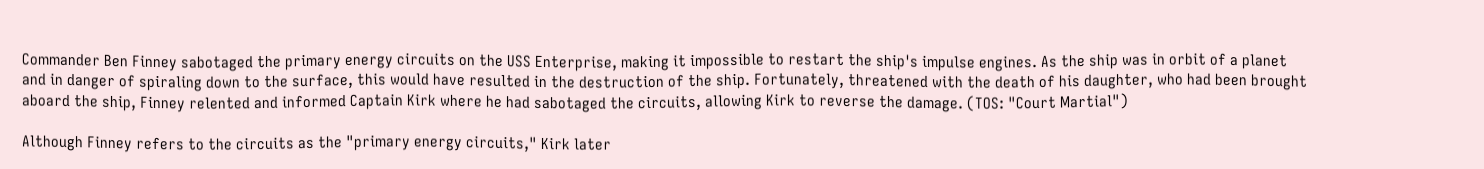Commander Ben Finney sabotaged the primary energy circuits on the USS Enterprise, making it impossible to restart the ship's impulse engines. As the ship was in orbit of a planet and in danger of spiraling down to the surface, this would have resulted in the destruction of the ship. Fortunately, threatened with the death of his daughter, who had been brought aboard the ship, Finney relented and informed Captain Kirk where he had sabotaged the circuits, allowing Kirk to reverse the damage. (TOS: "Court Martial")

Although Finney refers to the circuits as the "primary energy circuits," Kirk later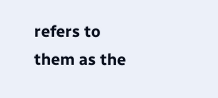refers to them as the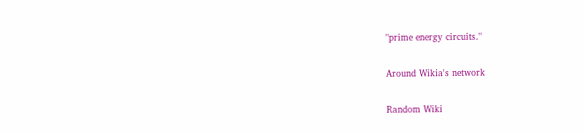"prime energy circuits."

Around Wikia's network

Random Wiki